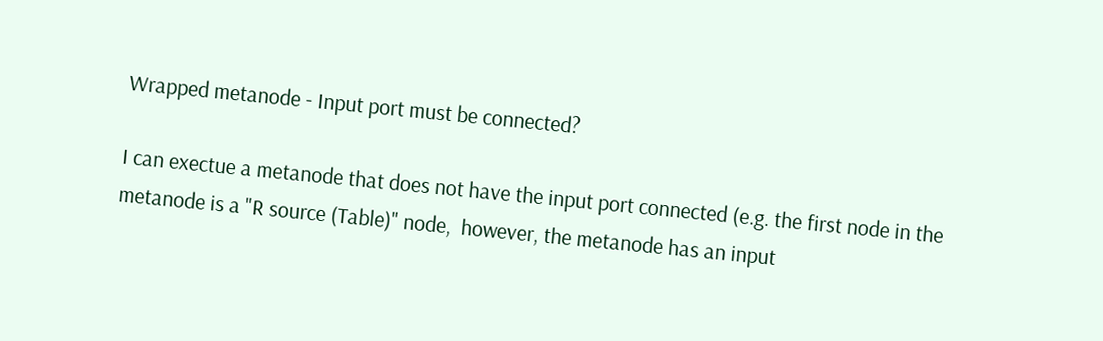Wrapped metanode - Input port must be connected?

I can exectue a metanode that does not have the input port connected (e.g. the first node in the metanode is a "R source (Table)" node,  however, the metanode has an input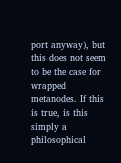port anyway), but this does not seem to be the case for wrapped metanodes. If this is true, is this simply a philosophical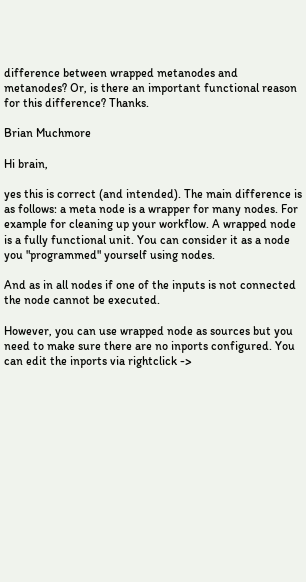difference between wrapped metanodes and metanodes? Or, is there an important functional reason for this difference? Thanks.

Brian Muchmore

Hi brain,

yes this is correct (and intended). The main difference is as follows: a meta node is a wrapper for many nodes. For example for cleaning up your workflow. A wrapped node is a fully functional unit. You can consider it as a node you "programmed" yourself using nodes.

And as in all nodes if one of the inputs is not connected the node cannot be executed.

However, you can use wrapped node as sources but you need to make sure there are no inports configured. You can edit the inports via rightclick ->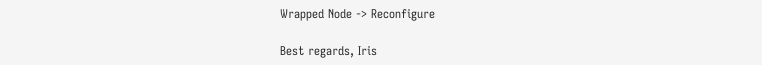Wrapped Node -> Reconfigure

Best regards, Iris